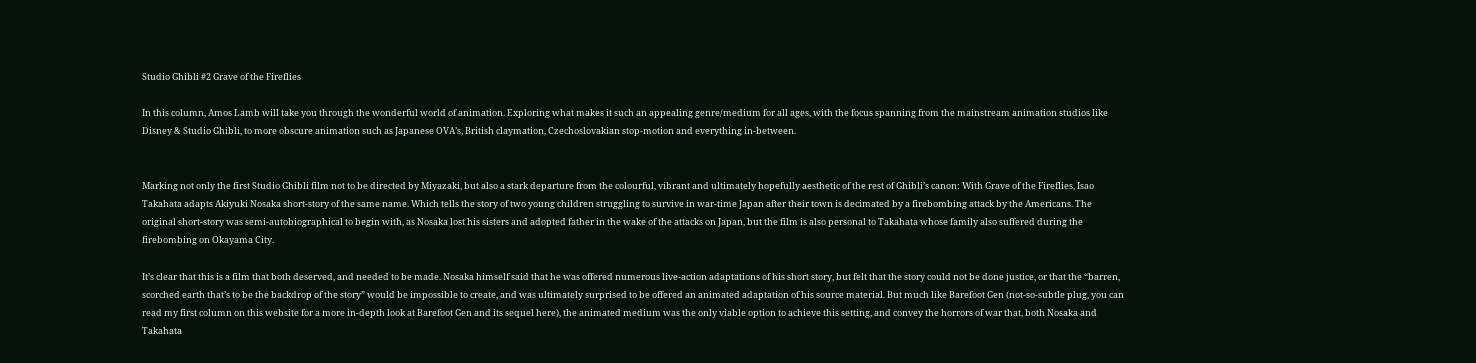Studio Ghibli #2 Grave of the Fireflies

In this column, Amos Lamb will take you through the wonderful world of animation. Exploring what makes it such an appealing genre/medium for all ages, with the focus spanning from the mainstream animation studios like Disney & Studio Ghibli, to more obscure animation such as Japanese OVA’s, British claymation, Czechoslovakian stop-motion and everything in-between.


Marking not only the first Studio Ghibli film not to be directed by Miyazaki, but also a stark departure from the colourful, vibrant and ultimately hopefully aesthetic of the rest of Ghibli’s canon: With Grave of the Fireflies, Isao Takahata adapts Akiyuki Nosaka short-story of the same name. Which tells the story of two young children struggling to survive in war-time Japan after their town is decimated by a firebombing attack by the Americans. The original short-story was semi-autobiographical to begin with, as Nosaka lost his sisters and adopted father in the wake of the attacks on Japan, but the film is also personal to Takahata whose family also suffered during the firebombing on Okayama City.

It’s clear that this is a film that both deserved, and needed to be made. Nosaka himself said that he was offered numerous live-action adaptations of his short story, but felt that the story could not be done justice, or that the “barren, scorched earth that’s to be the backdrop of the story” would be impossible to create, and was ultimately surprised to be offered an animated adaptation of his source material. But much like Barefoot Gen (not-so-subtle plug, you can read my first column on this website for a more in-depth look at Barefoot Gen and its sequel here), the animated medium was the only viable option to achieve this setting, and convey the horrors of war that, both Nosaka and Takahata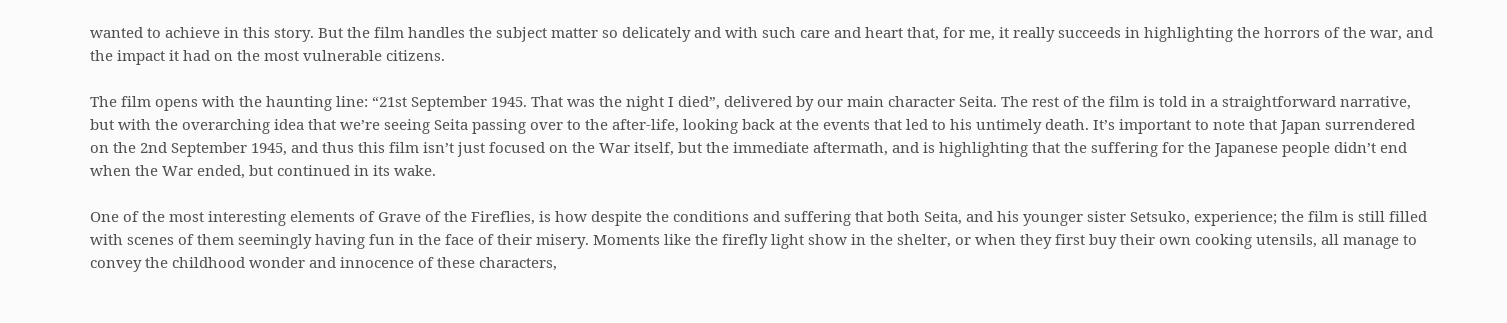wanted to achieve in this story. But the film handles the subject matter so delicately and with such care and heart that, for me, it really succeeds in highlighting the horrors of the war, and the impact it had on the most vulnerable citizens.

The film opens with the haunting line: “21st September 1945. That was the night I died”, delivered by our main character Seita. The rest of the film is told in a straightforward narrative, but with the overarching idea that we’re seeing Seita passing over to the after-life, looking back at the events that led to his untimely death. It’s important to note that Japan surrendered on the 2nd September 1945, and thus this film isn’t just focused on the War itself, but the immediate aftermath, and is highlighting that the suffering for the Japanese people didn’t end when the War ended, but continued in its wake.

One of the most interesting elements of Grave of the Fireflies, is how despite the conditions and suffering that both Seita, and his younger sister Setsuko, experience; the film is still filled with scenes of them seemingly having fun in the face of their misery. Moments like the firefly light show in the shelter, or when they first buy their own cooking utensils, all manage to convey the childhood wonder and innocence of these characters,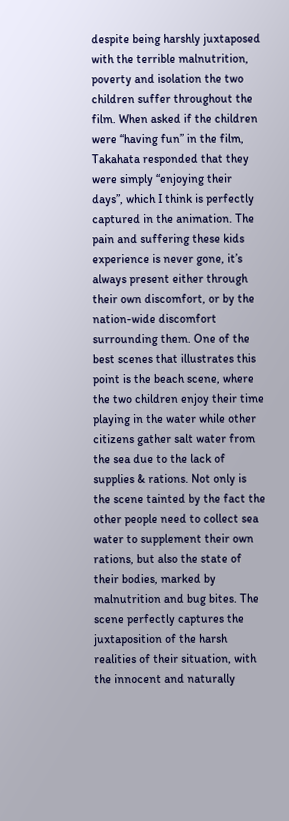despite being harshly juxtaposed with the terrible malnutrition, poverty and isolation the two children suffer throughout the film. When asked if the children were “having fun” in the film, Takahata responded that they were simply “enjoying their days”, which I think is perfectly captured in the animation. The pain and suffering these kids experience is never gone, it’s always present either through their own discomfort, or by the nation-wide discomfort surrounding them. One of the best scenes that illustrates this point is the beach scene, where the two children enjoy their time playing in the water while other citizens gather salt water from the sea due to the lack of supplies & rations. Not only is the scene tainted by the fact the other people need to collect sea water to supplement their own rations, but also the state of their bodies, marked by malnutrition and bug bites. The scene perfectly captures the juxtaposition of the harsh realities of their situation, with the innocent and naturally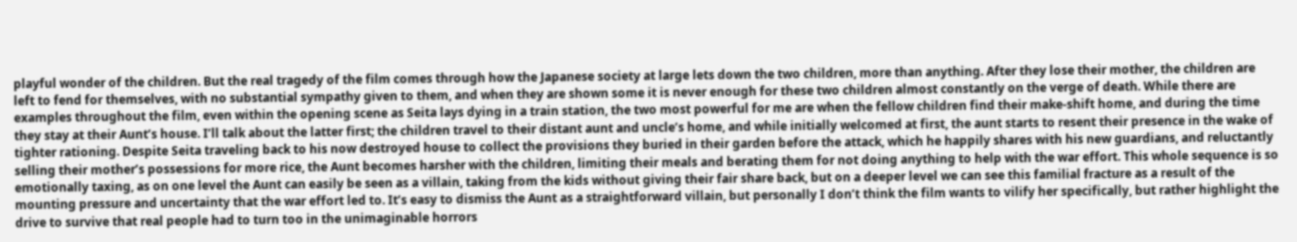playful wonder of the children. But the real tragedy of the film comes through how the Japanese society at large lets down the two children, more than anything. After they lose their mother, the children are left to fend for themselves, with no substantial sympathy given to them, and when they are shown some it is never enough for these two children almost constantly on the verge of death. While there are examples throughout the film, even within the opening scene as Seita lays dying in a train station, the two most powerful for me are when the fellow children find their make-shift home, and during the time they stay at their Aunt’s house. I’ll talk about the latter first; the children travel to their distant aunt and uncle’s home, and while initially welcomed at first, the aunt starts to resent their presence in the wake of tighter rationing. Despite Seita traveling back to his now destroyed house to collect the provisions they buried in their garden before the attack, which he happily shares with his new guardians, and reluctantly selling their mother’s possessions for more rice, the Aunt becomes harsher with the children, limiting their meals and berating them for not doing anything to help with the war effort. This whole sequence is so emotionally taxing, as on one level the Aunt can easily be seen as a villain, taking from the kids without giving their fair share back, but on a deeper level we can see this familial fracture as a result of the mounting pressure and uncertainty that the war effort led to. It’s easy to dismiss the Aunt as a straightforward villain, but personally I don’t think the film wants to vilify her specifically, but rather highlight the drive to survive that real people had to turn too in the unimaginable horrors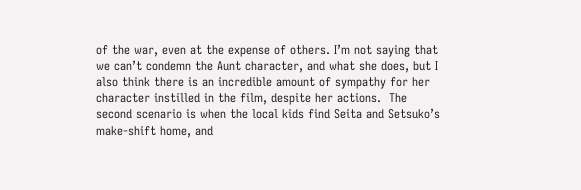of the war, even at the expense of others. I’m not saying that we can’t condemn the Aunt character, and what she does, but I also think there is an incredible amount of sympathy for her character instilled in the film, despite her actions.  The second scenario is when the local kids find Seita and Setsuko’s make-shift home, and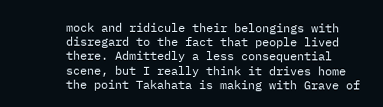mock and ridicule their belongings with disregard to the fact that people lived there. Admittedly a less consequential scene, but I really think it drives home the point Takahata is making with Grave of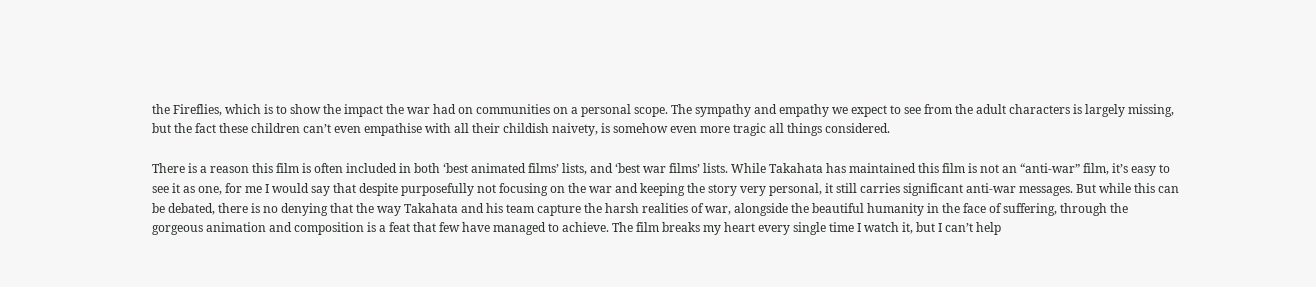the Fireflies, which is to show the impact the war had on communities on a personal scope. The sympathy and empathy we expect to see from the adult characters is largely missing, but the fact these children can’t even empathise with all their childish naivety, is somehow even more tragic all things considered.

There is a reason this film is often included in both ‘best animated films’ lists, and ‘best war films’ lists. While Takahata has maintained this film is not an “anti-war” film, it’s easy to see it as one, for me I would say that despite purposefully not focusing on the war and keeping the story very personal, it still carries significant anti-war messages. But while this can be debated, there is no denying that the way Takahata and his team capture the harsh realities of war, alongside the beautiful humanity in the face of suffering, through the gorgeous animation and composition is a feat that few have managed to achieve. The film breaks my heart every single time I watch it, but I can’t help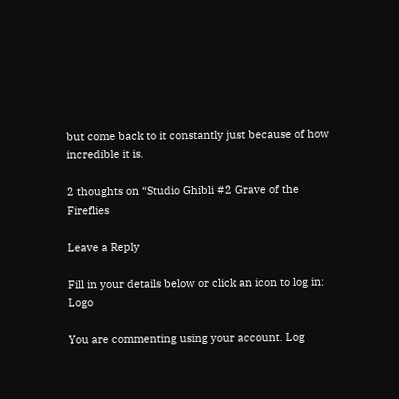but come back to it constantly just because of how incredible it is.

2 thoughts on “Studio Ghibli #2 Grave of the Fireflies

Leave a Reply

Fill in your details below or click an icon to log in: Logo

You are commenting using your account. Log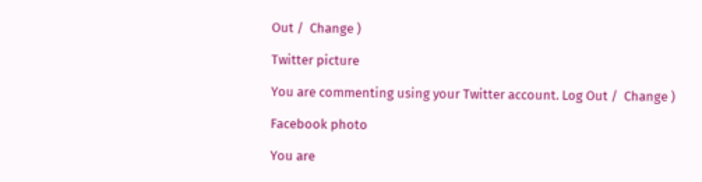Out /  Change )

Twitter picture

You are commenting using your Twitter account. Log Out /  Change )

Facebook photo

You are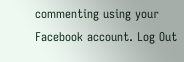commenting using your Facebook account. Log Out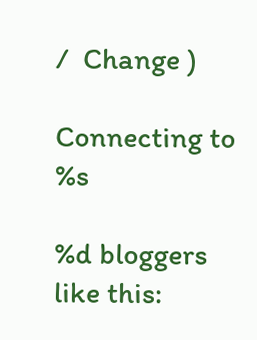/  Change )

Connecting to %s

%d bloggers like this: